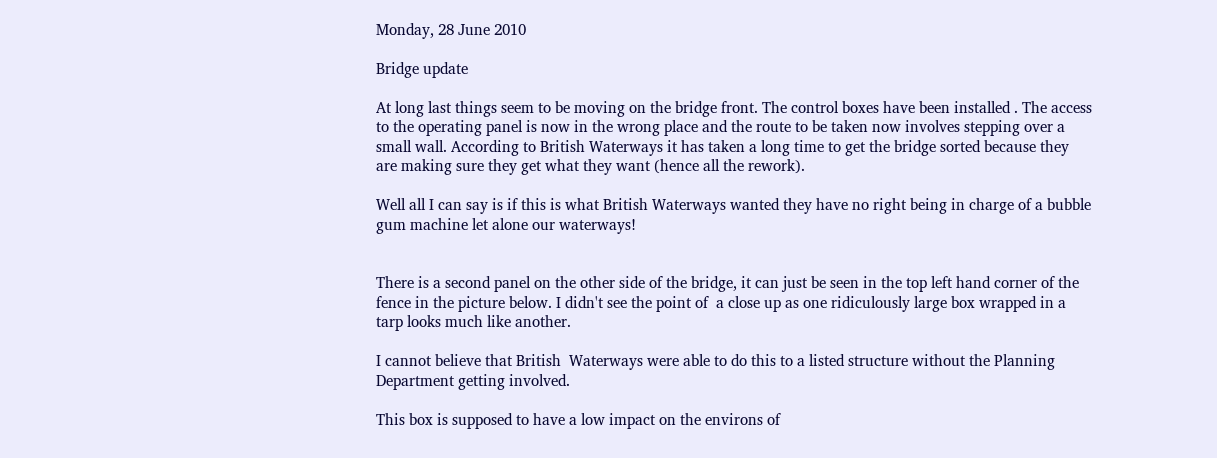Monday, 28 June 2010

Bridge update

At long last things seem to be moving on the bridge front. The control boxes have been installed . The access to the operating panel is now in the wrong place and the route to be taken now involves stepping over a  small wall. According to British Waterways it has taken a long time to get the bridge sorted because they are making sure they get what they want (hence all the rework).

Well all I can say is if this is what British Waterways wanted they have no right being in charge of a bubble gum machine let alone our waterways!


There is a second panel on the other side of the bridge, it can just be seen in the top left hand corner of the fence in the picture below. I didn't see the point of  a close up as one ridiculously large box wrapped in a tarp looks much like another.

I cannot believe that British  Waterways were able to do this to a listed structure without the Planning Department getting involved.

This box is supposed to have a low impact on the environs of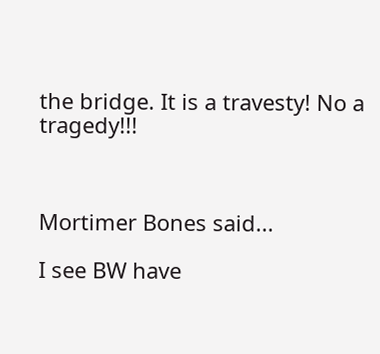the bridge. It is a travesty! No a tragedy!!!



Mortimer Bones said...

I see BW have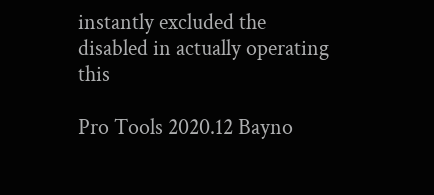instantly excluded the disabled in actually operating this

Pro Tools 2020.12 Bayno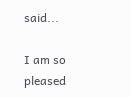said...

I am so pleased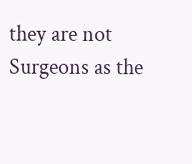they are not Surgeons as the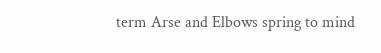term Arse and Elbows spring to mind